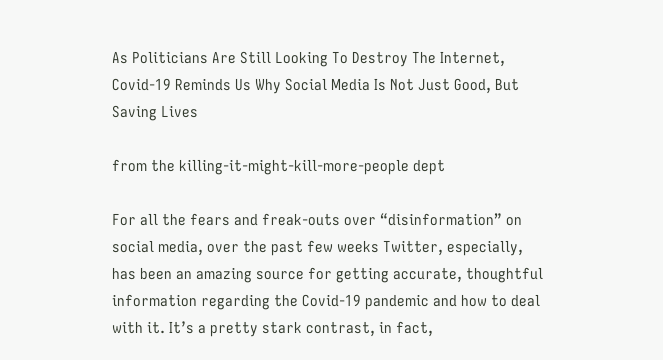As Politicians Are Still Looking To Destroy The Internet, Covid-19 Reminds Us Why Social Media Is Not Just Good, But Saving Lives

from the killing-it-might-kill-more-people dept

For all the fears and freak-outs over “disinformation” on social media, over the past few weeks Twitter, especially, has been an amazing source for getting accurate, thoughtful information regarding the Covid-19 pandemic and how to deal with it. It’s a pretty stark contrast, in fact,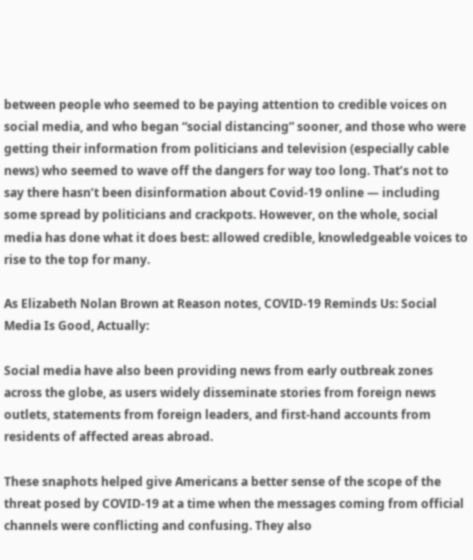between people who seemed to be paying attention to credible voices on social media, and who began “social distancing” sooner, and those who were getting their information from politicians and television (especially cable news) who seemed to wave off the dangers for way too long. That’s not to say there hasn’t been disinformation about Covid-19 online — including some spread by politicians and crackpots. However, on the whole, social media has done what it does best: allowed credible, knowledgeable voices to rise to the top for many.

As Elizabeth Nolan Brown at Reason notes, COVID-19 Reminds Us: Social Media Is Good, Actually:

Social media have also been providing news from early outbreak zones across the globe, as users widely disseminate stories from foreign news outlets, statements from foreign leaders, and first-hand accounts from residents of affected areas abroad.

These snaphots helped give Americans a better sense of the scope of the threat posed by COVID-19 at a time when the messages coming from official channels were conflicting and confusing. They also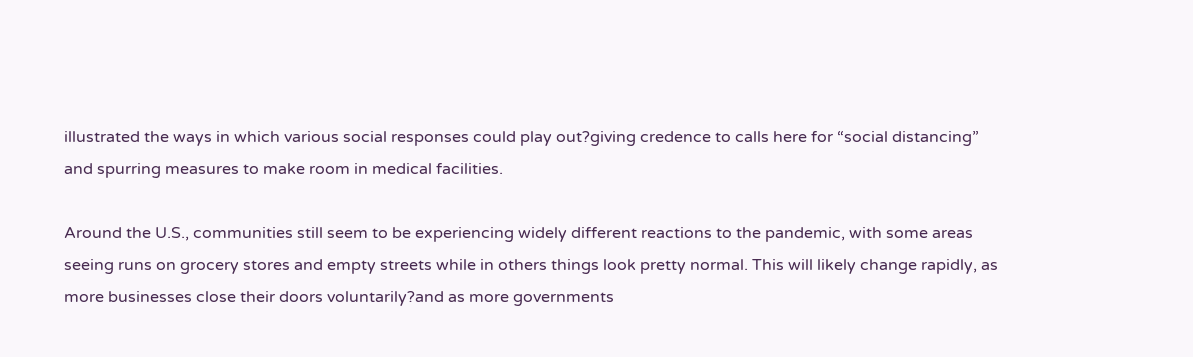illustrated the ways in which various social responses could play out?giving credence to calls here for “social distancing” and spurring measures to make room in medical facilities.

Around the U.S., communities still seem to be experiencing widely different reactions to the pandemic, with some areas seeing runs on grocery stores and empty streets while in others things look pretty normal. This will likely change rapidly, as more businesses close their doors voluntarily?and as more governments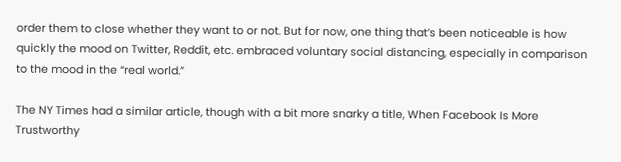order them to close whether they want to or not. But for now, one thing that’s been noticeable is how quickly the mood on Twitter, Reddit, etc. embraced voluntary social distancing, especially in comparison to the mood in the “real world.”

The NY Times had a similar article, though with a bit more snarky a title, When Facebook Is More Trustworthy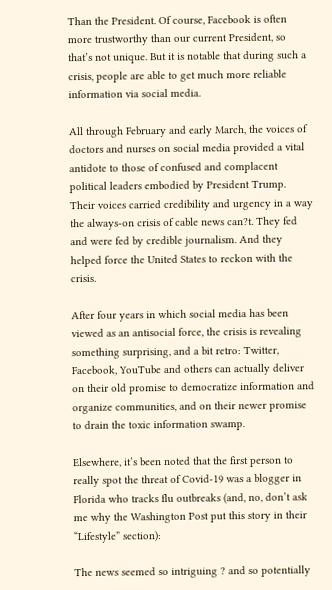Than the President. Of course, Facebook is often more trustworthy than our current President, so that’s not unique. But it is notable that during such a crisis, people are able to get much more reliable information via social media.

All through February and early March, the voices of doctors and nurses on social media provided a vital antidote to those of confused and complacent political leaders embodied by President Trump. Their voices carried credibility and urgency in a way the always-on crisis of cable news can?t. They fed and were fed by credible journalism. And they helped force the United States to reckon with the crisis.

After four years in which social media has been viewed as an antisocial force, the crisis is revealing something surprising, and a bit retro: Twitter, Facebook, YouTube and others can actually deliver on their old promise to democratize information and organize communities, and on their newer promise to drain the toxic information swamp.

Elsewhere, it’s been noted that the first person to really spot the threat of Covid-19 was a blogger in Florida who tracks flu outbreaks (and, no, don’t ask me why the Washington Post put this story in their “Lifestyle” section):

The news seemed so intriguing ? and so potentially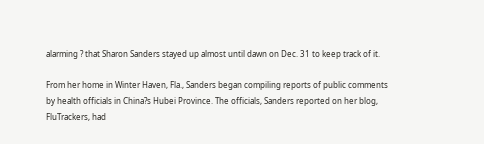alarming ? that Sharon Sanders stayed up almost until dawn on Dec. 31 to keep track of it.

From her home in Winter Haven, Fla., Sanders began compiling reports of public comments by health officials in China?s Hubei Province. The officials, Sanders reported on her blog, FluTrackers, had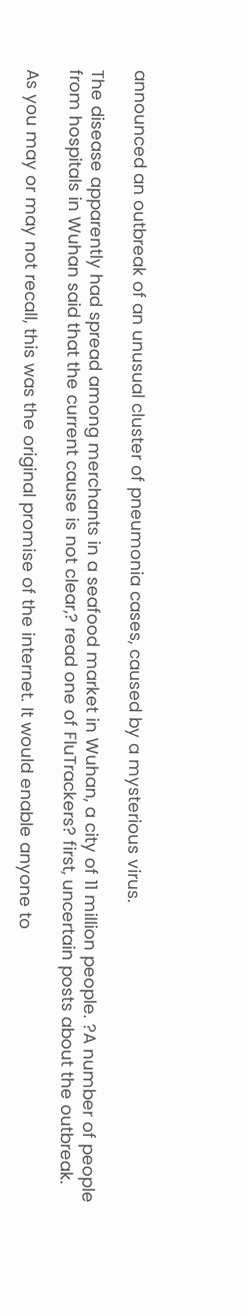announced an outbreak of an unusual cluster of pneumonia cases, caused by a mysterious virus.

The disease apparently had spread among merchants in a seafood market in Wuhan, a city of 11 million people. ?A number of people from hospitals in Wuhan said that the current cause is not clear,? read one of FluTrackers? first, uncertain posts about the outbreak.

As you may or may not recall, this was the original promise of the internet. It would enable anyone to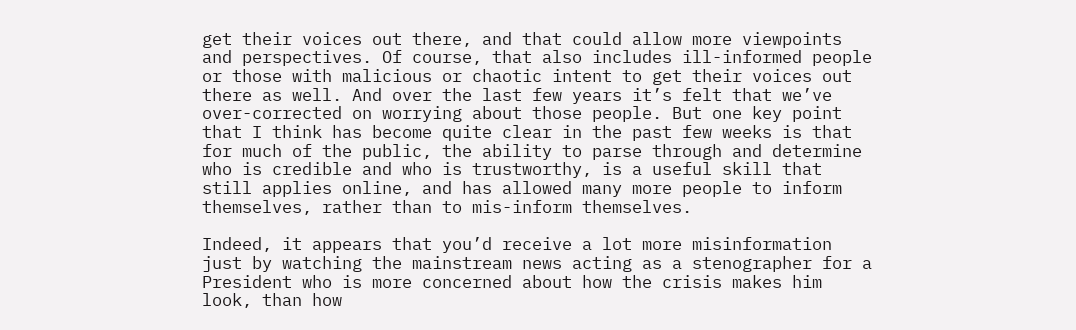get their voices out there, and that could allow more viewpoints and perspectives. Of course, that also includes ill-informed people or those with malicious or chaotic intent to get their voices out there as well. And over the last few years it’s felt that we’ve over-corrected on worrying about those people. But one key point that I think has become quite clear in the past few weeks is that for much of the public, the ability to parse through and determine who is credible and who is trustworthy, is a useful skill that still applies online, and has allowed many more people to inform themselves, rather than to mis-inform themselves.

Indeed, it appears that you’d receive a lot more misinformation just by watching the mainstream news acting as a stenographer for a President who is more concerned about how the crisis makes him look, than how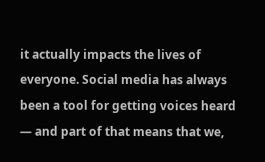it actually impacts the lives of everyone. Social media has always been a tool for getting voices heard — and part of that means that we,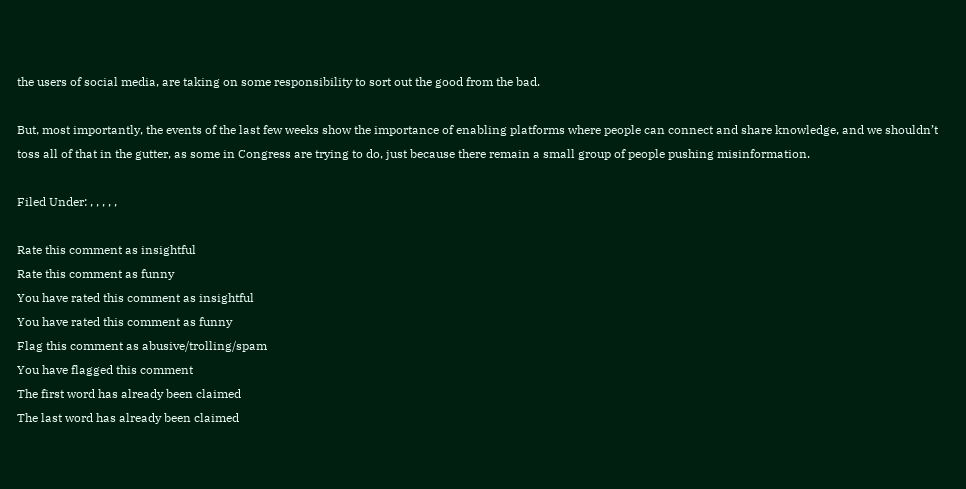the users of social media, are taking on some responsibility to sort out the good from the bad.

But, most importantly, the events of the last few weeks show the importance of enabling platforms where people can connect and share knowledge, and we shouldn’t toss all of that in the gutter, as some in Congress are trying to do, just because there remain a small group of people pushing misinformation.

Filed Under: , , , , ,

Rate this comment as insightful
Rate this comment as funny
You have rated this comment as insightful
You have rated this comment as funny
Flag this comment as abusive/trolling/spam
You have flagged this comment
The first word has already been claimed
The last word has already been claimed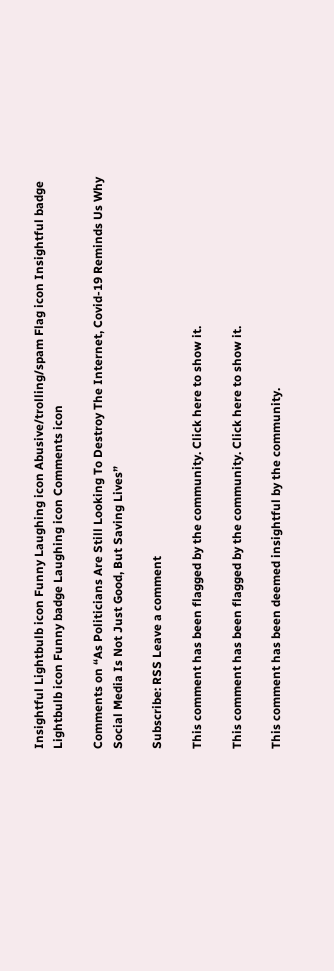Insightful Lightbulb icon Funny Laughing icon Abusive/trolling/spam Flag icon Insightful badge Lightbulb icon Funny badge Laughing icon Comments icon

Comments on “As Politicians Are Still Looking To Destroy The Internet, Covid-19 Reminds Us Why Social Media Is Not Just Good, But Saving Lives”

Subscribe: RSS Leave a comment

This comment has been flagged by the community. Click here to show it.

This comment has been flagged by the community. Click here to show it.

This comment has been deemed insightful by the community.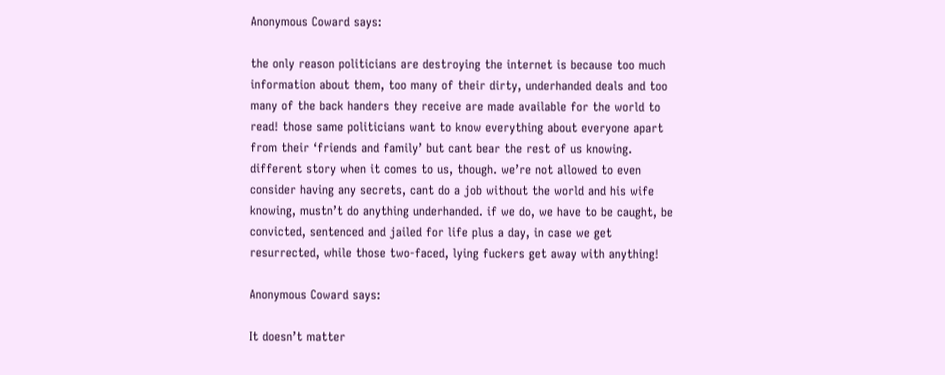Anonymous Coward says:

the only reason politicians are destroying the internet is because too much information about them, too many of their dirty, underhanded deals and too many of the back handers they receive are made available for the world to read! those same politicians want to know everything about everyone apart from their ‘friends and family’ but cant bear the rest of us knowing. different story when it comes to us, though. we’re not allowed to even consider having any secrets, cant do a job without the world and his wife knowing, mustn’t do anything underhanded. if we do, we have to be caught, be convicted, sentenced and jailed for life plus a day, in case we get resurrected, while those two-faced, lying fuckers get away with anything!

Anonymous Coward says:

It doesn’t matter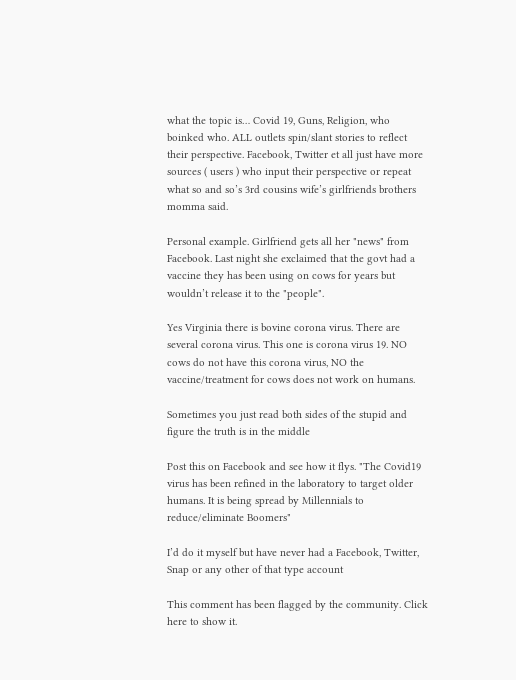what the topic is… Covid 19, Guns, Religion, who boinked who. ALL outlets spin/slant stories to reflect their perspective. Facebook, Twitter et all just have more sources ( users ) who input their perspective or repeat what so and so’s 3rd cousins wife’s girlfriends brothers momma said.

Personal example. Girlfriend gets all her "news" from Facebook. Last night she exclaimed that the govt had a vaccine they has been using on cows for years but wouldn’t release it to the "people".

Yes Virginia there is bovine corona virus. There are several corona virus. This one is corona virus 19. NO cows do not have this corona virus, NO the vaccine/treatment for cows does not work on humans.

Sometimes you just read both sides of the stupid and figure the truth is in the middle

Post this on Facebook and see how it flys. "The Covid19 virus has been refined in the laboratory to target older humans. It is being spread by Millennials to reduce/eliminate Boomers"

I’d do it myself but have never had a Facebook, Twitter, Snap or any other of that type account

This comment has been flagged by the community. Click here to show it.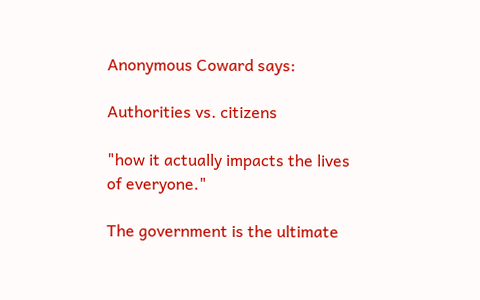Anonymous Coward says:

Authorities vs. citizens

"how it actually impacts the lives of everyone."

The government is the ultimate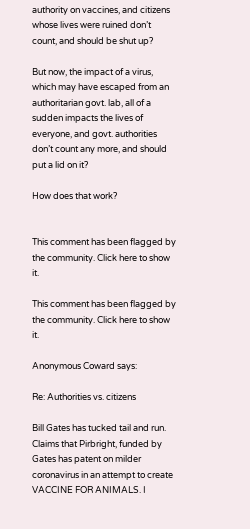authority on vaccines, and citizens whose lives were ruined don’t count, and should be shut up?

But now, the impact of a virus, which may have escaped from an authoritarian govt. lab, all of a sudden impacts the lives of everyone, and govt. authorities don’t count any more, and should put a lid on it?

How does that work?


This comment has been flagged by the community. Click here to show it.

This comment has been flagged by the community. Click here to show it.

Anonymous Coward says:

Re: Authorities vs. citizens

Bill Gates has tucked tail and run. Claims that Pirbright, funded by Gates has patent on milder coronavirus in an attempt to create VACCINE FOR ANIMALS. I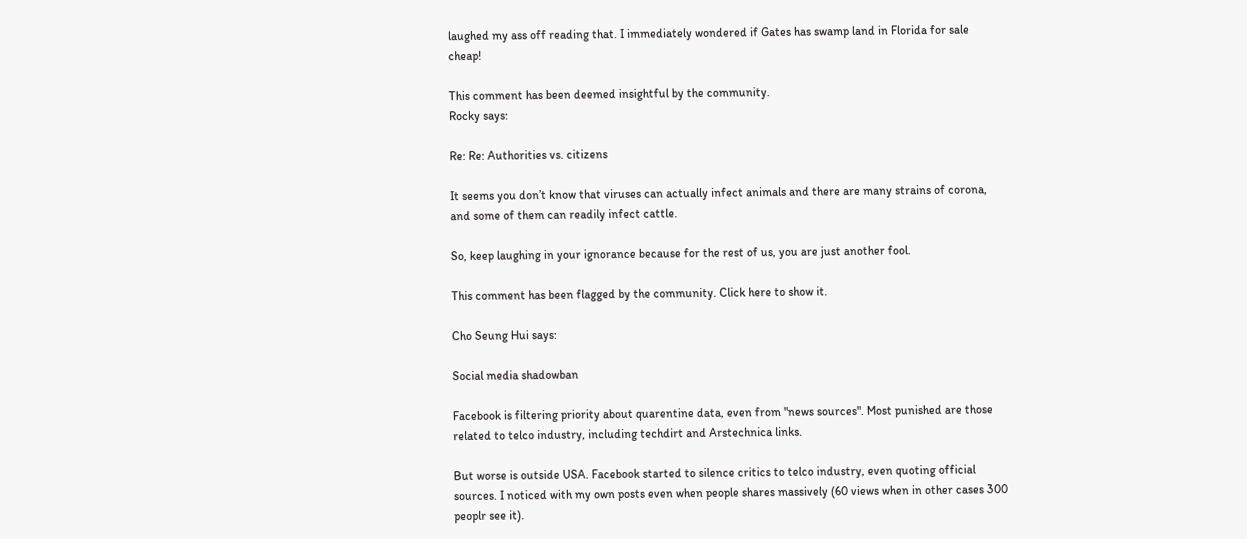laughed my ass off reading that. I immediately wondered if Gates has swamp land in Florida for sale cheap!

This comment has been deemed insightful by the community.
Rocky says:

Re: Re: Authorities vs. citizens

It seems you don’t know that viruses can actually infect animals and there are many strains of corona, and some of them can readily infect cattle.

So, keep laughing in your ignorance because for the rest of us, you are just another fool.

This comment has been flagged by the community. Click here to show it.

Cho Seung Hui says:

Social media shadowban

Facebook is filtering priority about quarentine data, even from "news sources". Most punished are those related to telco industry, including techdirt and Arstechnica links.

But worse is outside USA. Facebook started to silence critics to telco industry, even quoting official sources. I noticed with my own posts even when people shares massively (60 views when in other cases 300 peoplr see it).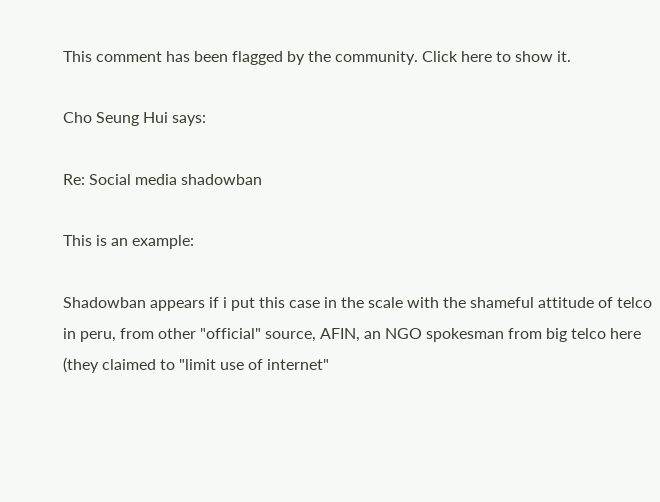This comment has been flagged by the community. Click here to show it.

Cho Seung Hui says:

Re: Social media shadowban

This is an example:

Shadowban appears if i put this case in the scale with the shameful attitude of telco in peru, from other "official" source, AFIN, an NGO spokesman from big telco here (they claimed to "limit use of internet"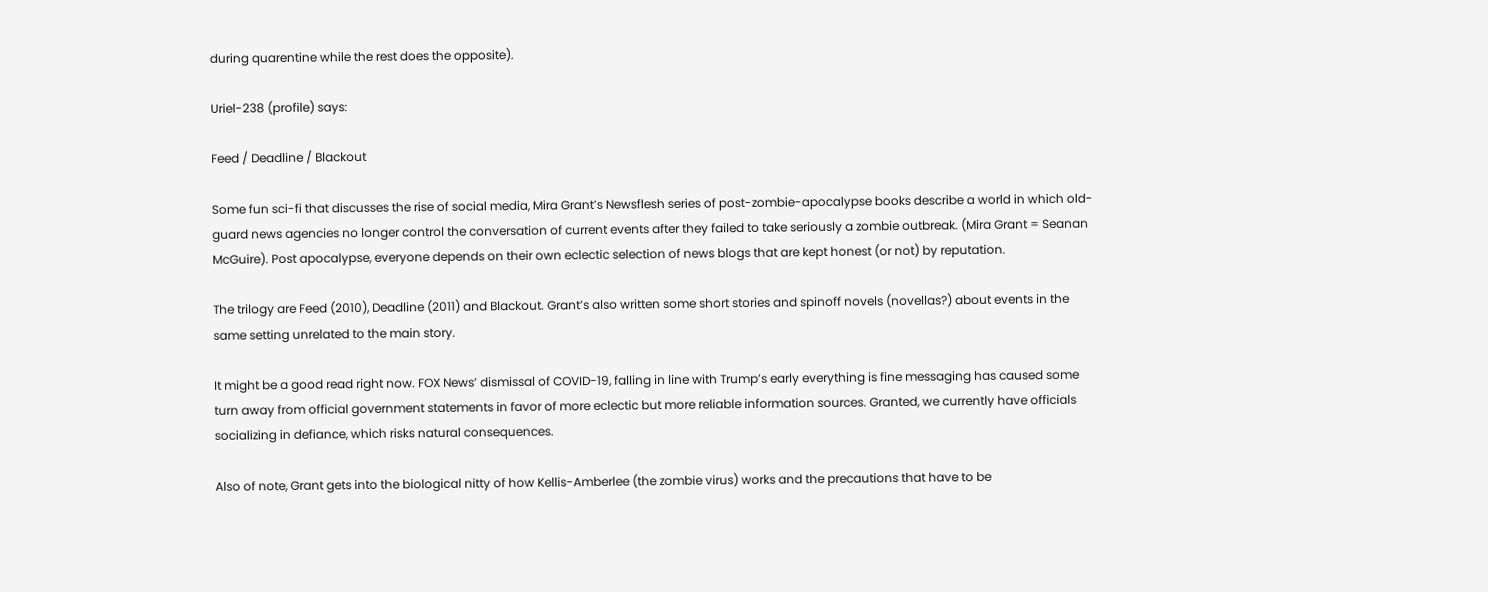during quarentine while the rest does the opposite).

Uriel-238 (profile) says:

Feed / Deadline / Blackout

Some fun sci-fi that discusses the rise of social media, Mira Grant’s Newsflesh series of post-zombie-apocalypse books describe a world in which old-guard news agencies no longer control the conversation of current events after they failed to take seriously a zombie outbreak. (Mira Grant = Seanan McGuire). Post apocalypse, everyone depends on their own eclectic selection of news blogs that are kept honest (or not) by reputation.

The trilogy are Feed (2010), Deadline (2011) and Blackout. Grant’s also written some short stories and spinoff novels (novellas?) about events in the same setting unrelated to the main story.

It might be a good read right now. FOX News’ dismissal of COVID-19, falling in line with Trump’s early everything is fine messaging has caused some turn away from official government statements in favor of more eclectic but more reliable information sources. Granted, we currently have officials socializing in defiance, which risks natural consequences.

Also of note, Grant gets into the biological nitty of how Kellis-Amberlee (the zombie virus) works and the precautions that have to be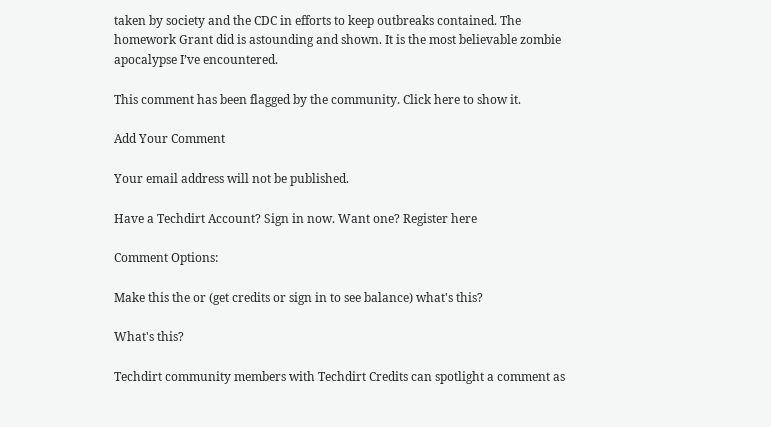taken by society and the CDC in efforts to keep outbreaks contained. The homework Grant did is astounding and shown. It is the most believable zombie apocalypse I’ve encountered.

This comment has been flagged by the community. Click here to show it.

Add Your Comment

Your email address will not be published.

Have a Techdirt Account? Sign in now. Want one? Register here

Comment Options:

Make this the or (get credits or sign in to see balance) what's this?

What's this?

Techdirt community members with Techdirt Credits can spotlight a comment as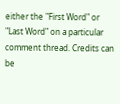either the "First Word" or "Last Word" on a particular comment thread. Credits can be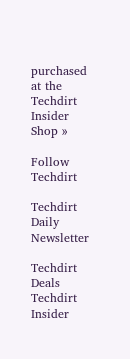purchased at the Techdirt Insider Shop »

Follow Techdirt

Techdirt Daily Newsletter

Techdirt Deals
Techdirt Insider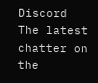Discord
The latest chatter on the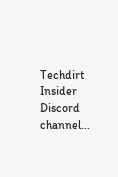Techdirt Insider Discord channel...